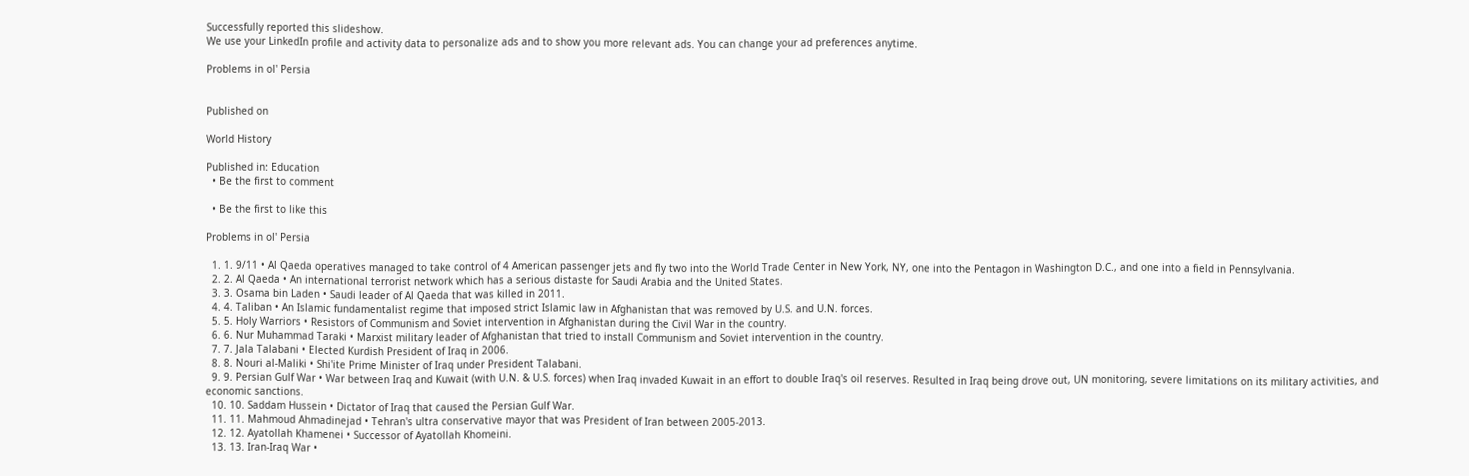Successfully reported this slideshow.
We use your LinkedIn profile and activity data to personalize ads and to show you more relevant ads. You can change your ad preferences anytime.

Problems in ol' Persia


Published on

World History

Published in: Education
  • Be the first to comment

  • Be the first to like this

Problems in ol' Persia

  1. 1. 9/11 • Al Qaeda operatives managed to take control of 4 American passenger jets and fly two into the World Trade Center in New York, NY, one into the Pentagon in Washington D.C., and one into a field in Pennsylvania.
  2. 2. Al Qaeda • An international terrorist network which has a serious distaste for Saudi Arabia and the United States.
  3. 3. Osama bin Laden • Saudi leader of Al Qaeda that was killed in 2011.
  4. 4. Taliban • An Islamic fundamentalist regime that imposed strict Islamic law in Afghanistan that was removed by U.S. and U.N. forces.
  5. 5. Holy Warriors • Resistors of Communism and Soviet intervention in Afghanistan during the Civil War in the country.
  6. 6. Nur Muhammad Taraki • Marxist military leader of Afghanistan that tried to install Communism and Soviet intervention in the country.
  7. 7. Jala Talabani • Elected Kurdish President of Iraq in 2006.
  8. 8. Nouri al-Maliki • Shi'ite Prime Minister of Iraq under President Talabani.
  9. 9. Persian Gulf War • War between Iraq and Kuwait (with U.N. & U.S. forces) when Iraq invaded Kuwait in an effort to double Iraq's oil reserves. Resulted in Iraq being drove out, UN monitoring, severe limitations on its military activities, and economic sanctions.
  10. 10. Saddam Hussein • Dictator of Iraq that caused the Persian Gulf War.
  11. 11. Mahmoud Ahmadinejad • Tehran's ultra conservative mayor that was President of Iran between 2005-2013.
  12. 12. Ayatollah Khamenei • Successor of Ayatollah Khomeini.
  13. 13. Iran-Iraq War •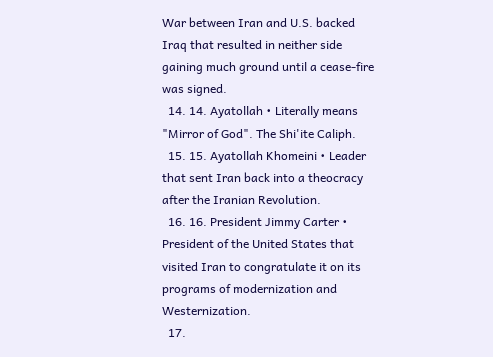War between Iran and U.S. backed Iraq that resulted in neither side gaining much ground until a cease-fire was signed.
  14. 14. Ayatollah • Literally means "Mirror of God". The Shi'ite Caliph.
  15. 15. Ayatollah Khomeini • Leader that sent Iran back into a theocracy after the Iranian Revolution.
  16. 16. President Jimmy Carter • President of the United States that visited Iran to congratulate it on its programs of modernization and Westernization.
  17.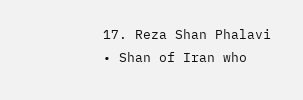17. Reza Shan Phalavi • Shan of Iran who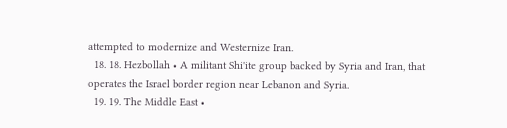attempted to modernize and Westernize Iran.
  18. 18. Hezbollah • A militant Shi'ite group backed by Syria and Iran, that operates the Israel border region near Lebanon and Syria.
  19. 19. The Middle East •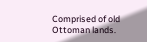Comprised of old Ottoman lands.